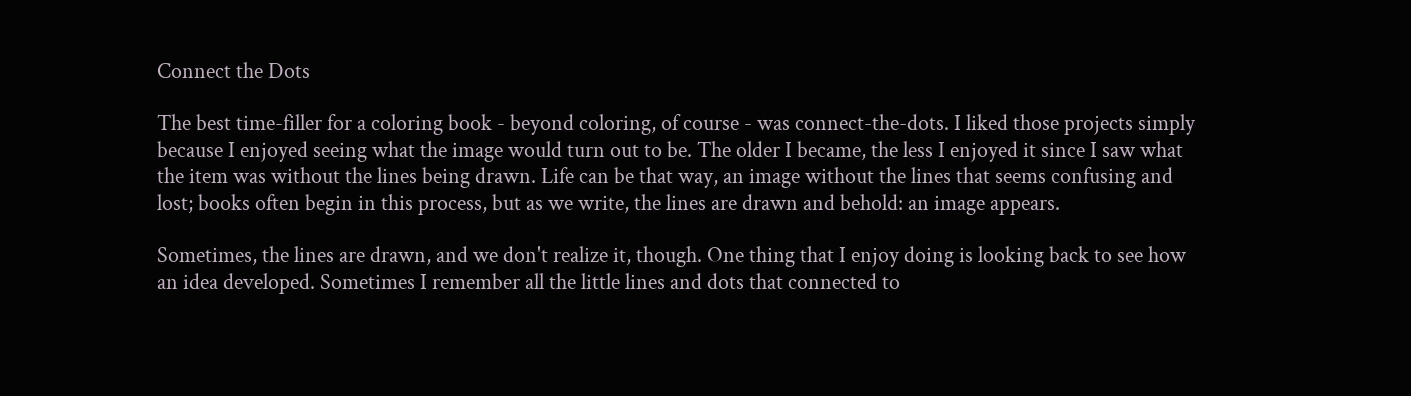Connect the Dots

The best time-filler for a coloring book - beyond coloring, of course - was connect-the-dots. I liked those projects simply because I enjoyed seeing what the image would turn out to be. The older I became, the less I enjoyed it since I saw what the item was without the lines being drawn. Life can be that way, an image without the lines that seems confusing and lost; books often begin in this process, but as we write, the lines are drawn and behold: an image appears.

Sometimes, the lines are drawn, and we don't realize it, though. One thing that I enjoy doing is looking back to see how an idea developed. Sometimes I remember all the little lines and dots that connected to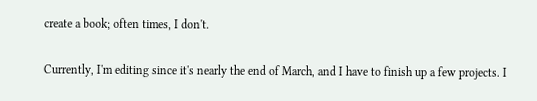create a book; often times, I don't.

Currently, I'm editing since it's nearly the end of March, and I have to finish up a few projects. I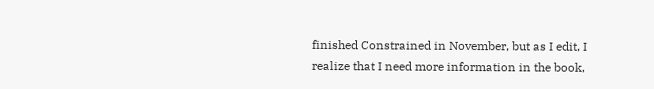finished Constrained in November, but as I edit, I realize that I need more information in the book,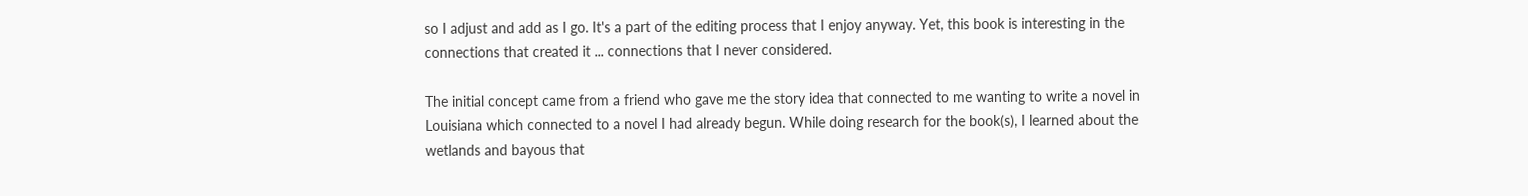so I adjust and add as I go. It's a part of the editing process that I enjoy anyway. Yet, this book is interesting in the connections that created it ... connections that I never considered.

The initial concept came from a friend who gave me the story idea that connected to me wanting to write a novel in Louisiana which connected to a novel I had already begun. While doing research for the book(s), I learned about the wetlands and bayous that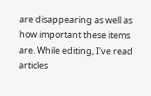are disappearing as well as how important these items are. While editing, I've read articles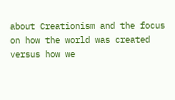about Creationism and the focus on how the world was created versus how we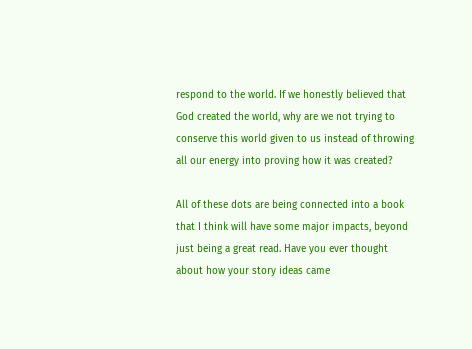respond to the world. If we honestly believed that God created the world, why are we not trying to conserve this world given to us instead of throwing all our energy into proving how it was created?

All of these dots are being connected into a book that I think will have some major impacts, beyond just being a great read. Have you ever thought about how your story ideas came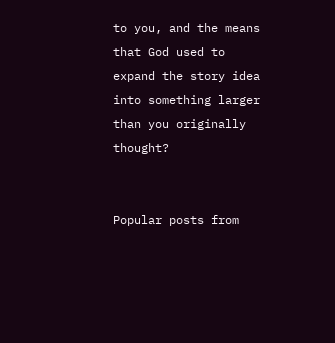to you, and the means that God used to expand the story idea into something larger than you originally thought?


Popular posts from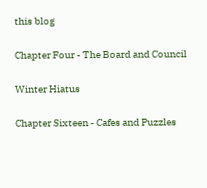this blog

Chapter Four - The Board and Council

Winter Hiatus

Chapter Sixteen - Cafes and Puzzles